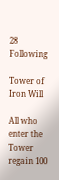28 Following

Tower of Iron Will

All who enter the Tower regain 100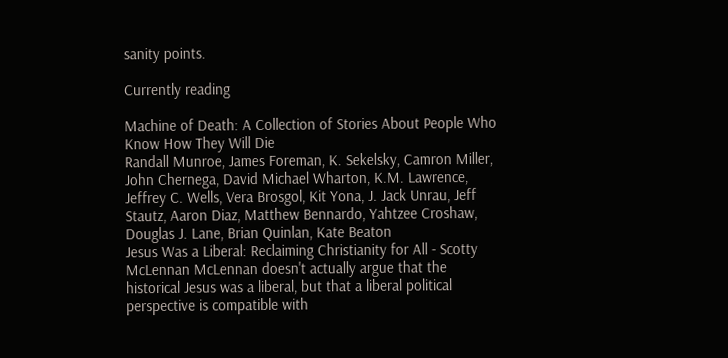sanity points.

Currently reading

Machine of Death: A Collection of Stories About People Who Know How They Will Die
Randall Munroe, James Foreman, K. Sekelsky, Camron Miller, John Chernega, David Michael Wharton, K.M. Lawrence, Jeffrey C. Wells, Vera Brosgol, Kit Yona, J. Jack Unrau, Jeff Stautz, Aaron Diaz, Matthew Bennardo, Yahtzee Croshaw, Douglas J. Lane, Brian Quinlan, Kate Beaton
Jesus Was a Liberal: Reclaiming Christianity for All - Scotty McLennan McLennan doesn't actually argue that the historical Jesus was a liberal, but that a liberal political perspective is compatible with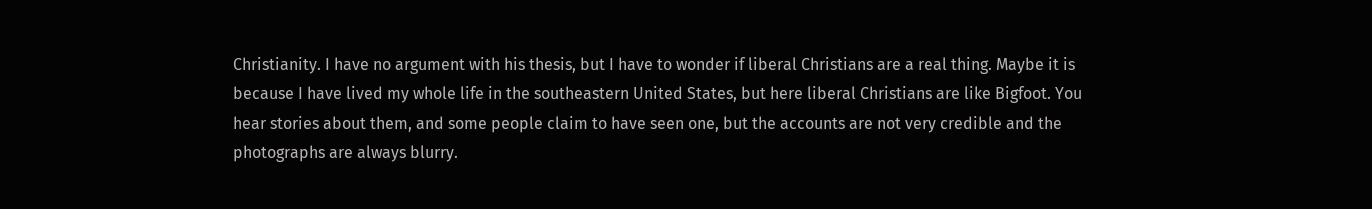Christianity. I have no argument with his thesis, but I have to wonder if liberal Christians are a real thing. Maybe it is because I have lived my whole life in the southeastern United States, but here liberal Christians are like Bigfoot. You hear stories about them, and some people claim to have seen one, but the accounts are not very credible and the photographs are always blurry.